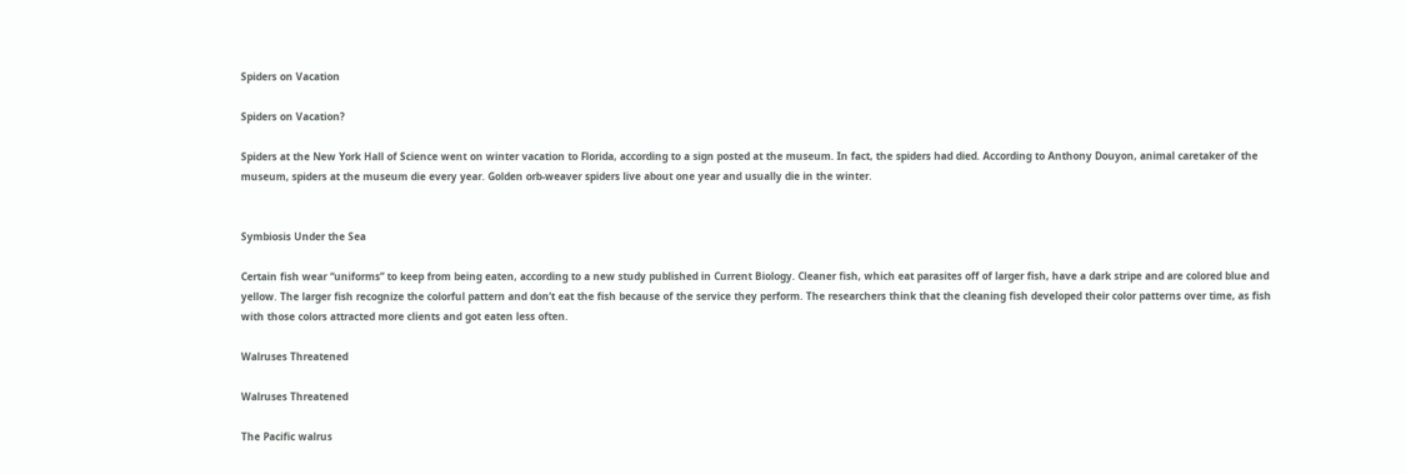Spiders on Vacation

Spiders on Vacation?

Spiders at the New York Hall of Science went on winter vacation to Florida, according to a sign posted at the museum. In fact, the spiders had died. According to Anthony Douyon, animal caretaker of the museum, spiders at the museum die every year. Golden orb-weaver spiders live about one year and usually die in the winter.


Symbiosis Under the Sea

Certain fish wear “uniforms” to keep from being eaten, according to a new study published in Current Biology. Cleaner fish, which eat parasites off of larger fish, have a dark stripe and are colored blue and yellow. The larger fish recognize the colorful pattern and don’t eat the fish because of the service they perform. The researchers think that the cleaning fish developed their color patterns over time, as fish with those colors attracted more clients and got eaten less often.

Walruses Threatened

Walruses Threatened

The Pacific walrus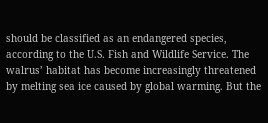should be classified as an endangered species, according to the U.S. Fish and Wildlife Service. The walrus’ habitat has become increasingly threatened by melting sea ice caused by global warming. But the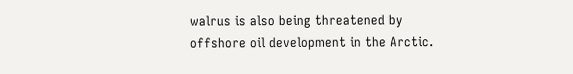walrus is also being threatened by offshore oil development in the Arctic.